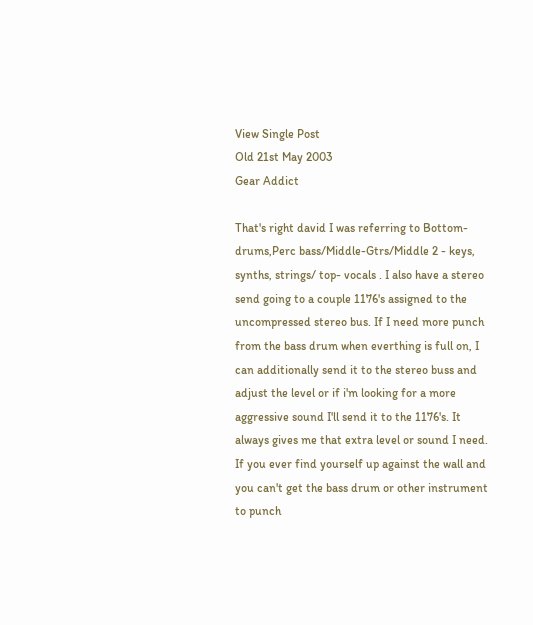View Single Post
Old 21st May 2003
Gear Addict

That's right david I was referring to Bottom-drums,Perc bass/Middle-Gtrs/Middle 2 - keys, synths, strings/ top- vocals . I also have a stereo send going to a couple 1176's assigned to the uncompressed stereo bus. If I need more punch from the bass drum when everthing is full on, I can additionally send it to the stereo buss and adjust the level or if i'm looking for a more aggressive sound I'll send it to the 1176's. It always gives me that extra level or sound I need. If you ever find yourself up against the wall and you can't get the bass drum or other instrument to punch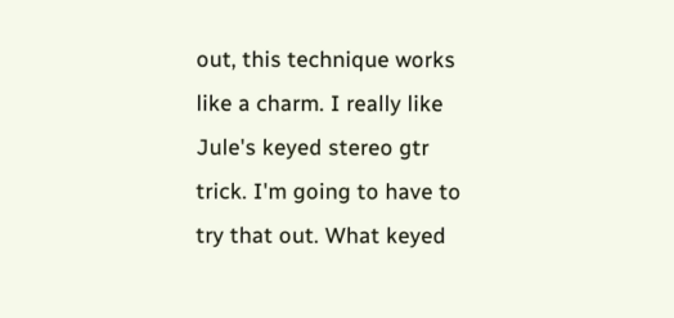out, this technique works like a charm. I really like Jule's keyed stereo gtr trick. I'm going to have to try that out. What keyed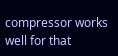compressor works well for that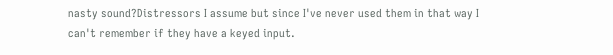nasty sound?Distressors I assume but since I've never used them in that way I can't remember if they have a keyed input.